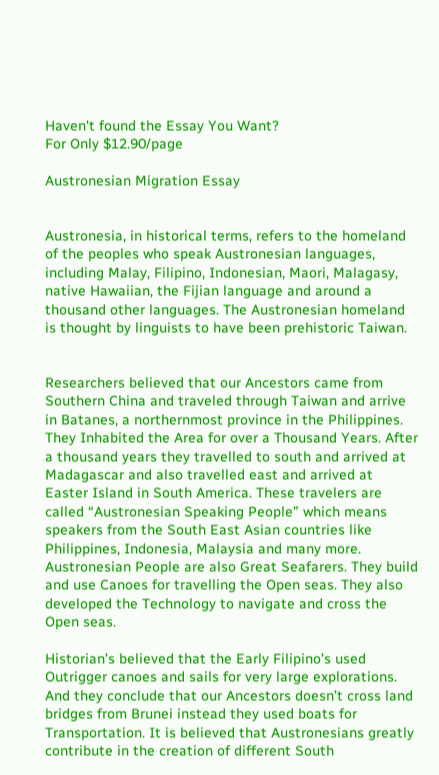Haven't found the Essay You Want?
For Only $12.90/page

Austronesian Migration Essay


Austronesia, in historical terms, refers to the homeland of the peoples who speak Austronesian languages, including Malay, Filipino, Indonesian, Maori, Malagasy, native Hawaiian, the Fijian language and around a thousand other languages. The Austronesian homeland is thought by linguists to have been prehistoric Taiwan.


Researchers believed that our Ancestors came from Southern China and traveled through Taiwan and arrive in Batanes, a northernmost province in the Philippines. They Inhabited the Area for over a Thousand Years. After a thousand years they travelled to south and arrived at Madagascar and also travelled east and arrived at Easter Island in South America. These travelers are called “Austronesian Speaking People” which means speakers from the South East Asian countries like Philippines, Indonesia, Malaysia and many more. Austronesian People are also Great Seafarers. They build and use Canoes for travelling the Open seas. They also developed the Technology to navigate and cross the Open seas.

Historian’s believed that the Early Filipino’s used Outrigger canoes and sails for very large explorations. And they conclude that our Ancestors doesn’t cross land bridges from Brunei instead they used boats for Transportation. It is believed that Austronesians greatly contribute in the creation of different South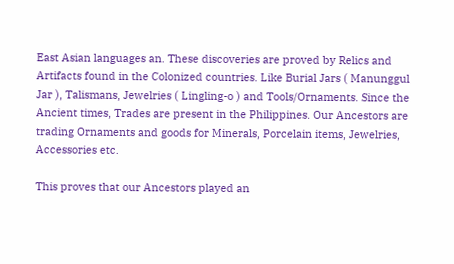East Asian languages an. These discoveries are proved by Relics and Artifacts found in the Colonized countries. Like Burial Jars ( Manunggul Jar ), Talismans, Jewelries ( Lingling-o ) and Tools/Ornaments. Since the Ancient times, Trades are present in the Philippines. Our Ancestors are trading Ornaments and goods for Minerals, Porcelain items, Jewelries, Accessories etc.

This proves that our Ancestors played an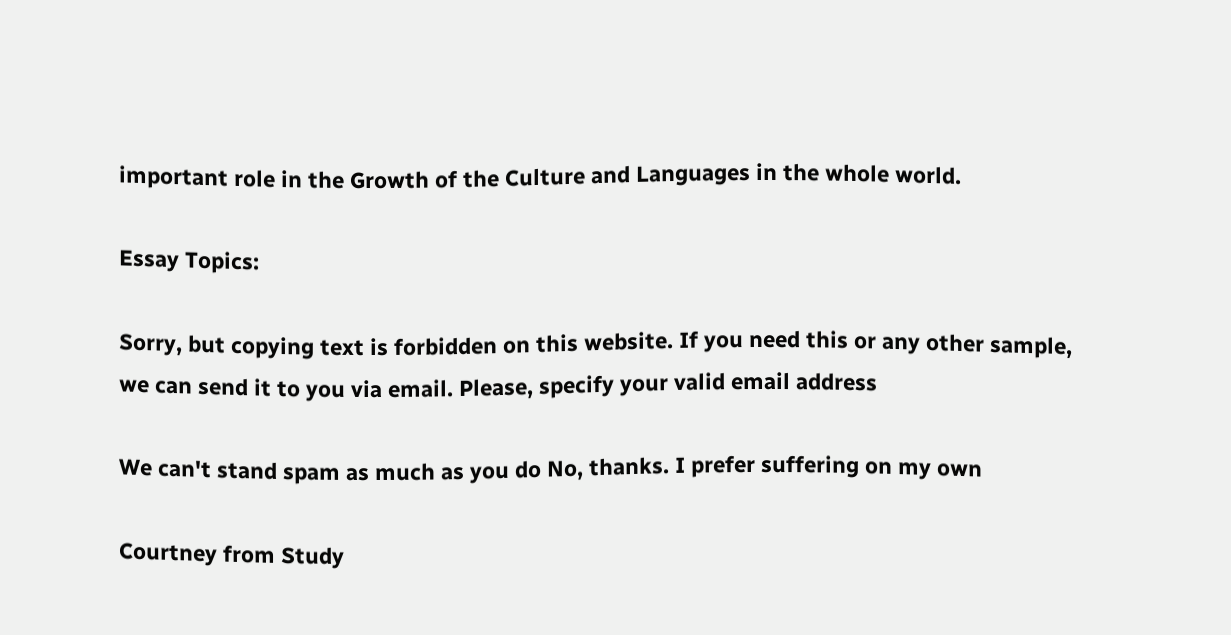important role in the Growth of the Culture and Languages in the whole world.

Essay Topics:

Sorry, but copying text is forbidden on this website. If you need this or any other sample, we can send it to you via email. Please, specify your valid email address

We can't stand spam as much as you do No, thanks. I prefer suffering on my own

Courtney from Study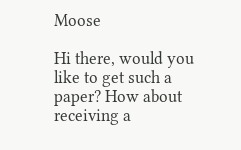Moose

Hi there, would you like to get such a paper? How about receiving a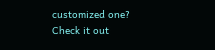customized one? Check it out